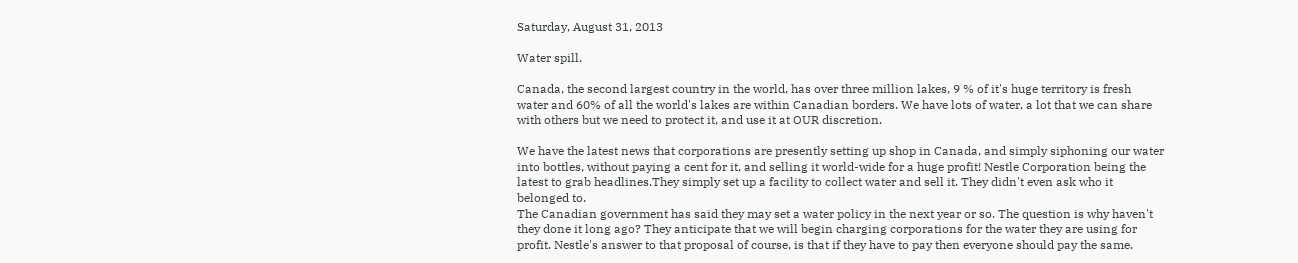Saturday, August 31, 2013

Water spill.

Canada, the second largest country in the world, has over three million lakes, 9 % of it's huge territory is fresh water and 60% of all the world's lakes are within Canadian borders. We have lots of water, a lot that we can share with others but we need to protect it, and use it at OUR discretion.

We have the latest news that corporations are presently setting up shop in Canada, and simply siphoning our water into bottles, without paying a cent for it, and selling it world-wide for a huge profit! Nestle Corporation being the latest to grab headlines.They simply set up a facility to collect water and sell it. They didn't even ask who it belonged to.
The Canadian government has said they may set a water policy in the next year or so. The question is why haven't they done it long ago? They anticipate that we will begin charging corporations for the water they are using for profit. Nestle's answer to that proposal of course, is that if they have to pay then everyone should pay the same.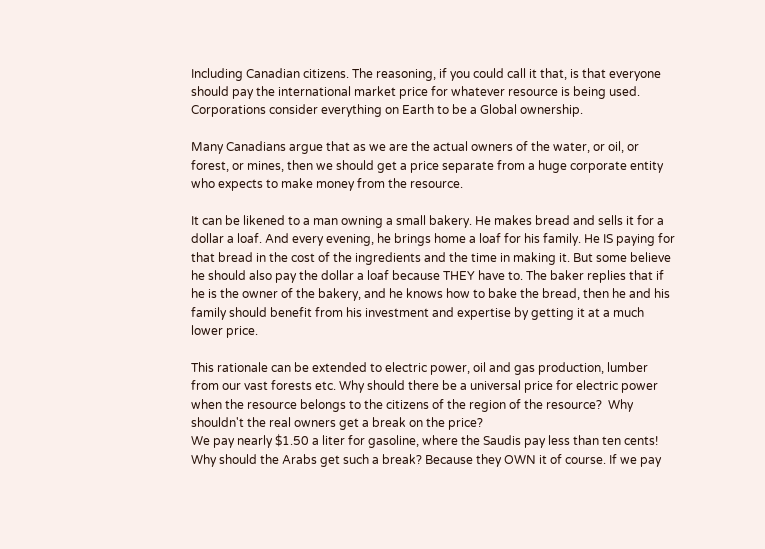Including Canadian citizens. The reasoning, if you could call it that, is that everyone should pay the international market price for whatever resource is being used. Corporations consider everything on Earth to be a Global ownership.

Many Canadians argue that as we are the actual owners of the water, or oil, or forest, or mines, then we should get a price separate from a huge corporate entity who expects to make money from the resource.

It can be likened to a man owning a small bakery. He makes bread and sells it for a dollar a loaf. And every evening, he brings home a loaf for his family. He IS paying for that bread in the cost of the ingredients and the time in making it. But some believe he should also pay the dollar a loaf because THEY have to. The baker replies that if he is the owner of the bakery, and he knows how to bake the bread, then he and his family should benefit from his investment and expertise by getting it at a much lower price.

This rationale can be extended to electric power, oil and gas production, lumber from our vast forests etc. Why should there be a universal price for electric power when the resource belongs to the citizens of the region of the resource?  Why shouldn't the real owners get a break on the price?
We pay nearly $1.50 a liter for gasoline, where the Saudis pay less than ten cents! Why should the Arabs get such a break? Because they OWN it of course. If we pay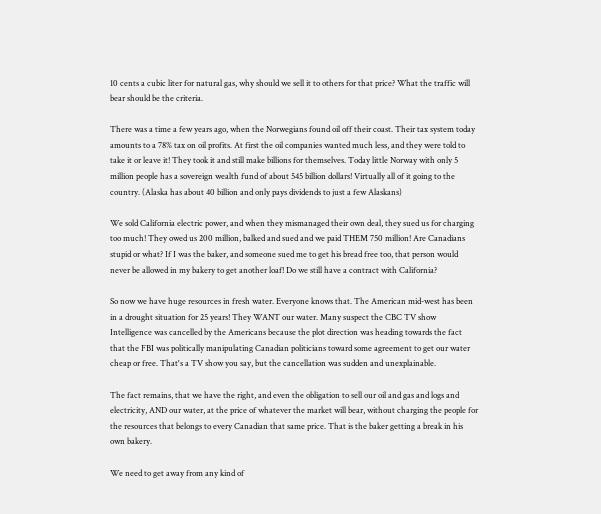10 cents a cubic liter for natural gas, why should we sell it to others for that price? What the traffic will bear should be the criteria.

There was a time a few years ago, when the Norwegians found oil off their coast. Their tax system today amounts to a 78% tax on oil profits. At first the oil companies wanted much less, and they were told to take it or leave it! They took it and still make billions for themselves. Today little Norway with only 5 million people has a sovereign wealth fund of about 545 billion dollars! Virtually all of it going to the country. (Alaska has about 40 billion and only pays dividends to just a few Alaskans)

We sold California electric power, and when they mismanaged their own deal, they sued us for charging too much! They owed us 200 million, balked and sued and we paid THEM 750 million! Are Canadians stupid or what? If I was the baker, and someone sued me to get his bread free too, that person would never be allowed in my bakery to get another loaf! Do we still have a contract with California?

So now we have huge resources in fresh water. Everyone knows that. The American mid-west has been in a drought situation for 25 years! They WANT our water. Many suspect the CBC TV show Intelligence was cancelled by the Americans because the plot direction was heading towards the fact that the FBI was politically manipulating Canadian politicians toward some agreement to get our water cheap or free. That's a TV show you say, but the cancellation was sudden and unexplainable.

The fact remains, that we have the right, and even the obligation to sell our oil and gas and logs and electricity, AND our water, at the price of whatever the market will bear, without charging the people for the resources that belongs to every Canadian that same price. That is the baker getting a break in his own bakery.

We need to get away from any kind of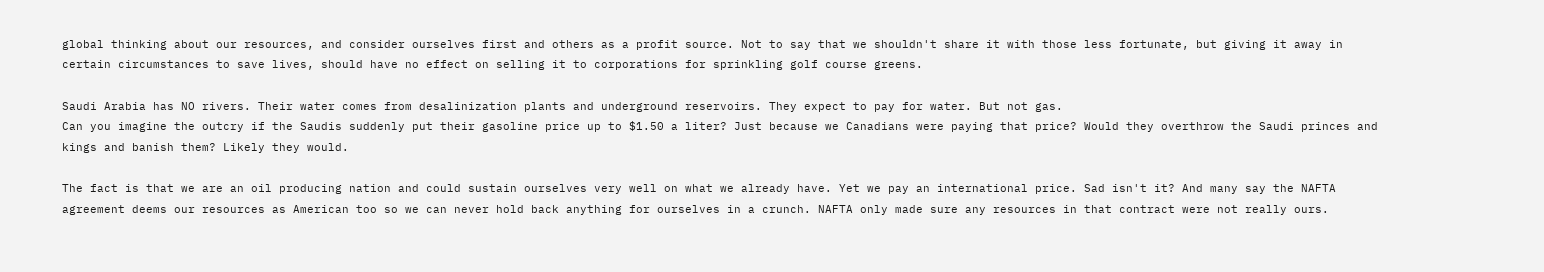global thinking about our resources, and consider ourselves first and others as a profit source. Not to say that we shouldn't share it with those less fortunate, but giving it away in certain circumstances to save lives, should have no effect on selling it to corporations for sprinkling golf course greens.

Saudi Arabia has NO rivers. Their water comes from desalinization plants and underground reservoirs. They expect to pay for water. But not gas.
Can you imagine the outcry if the Saudis suddenly put their gasoline price up to $1.50 a liter? Just because we Canadians were paying that price? Would they overthrow the Saudi princes and kings and banish them? Likely they would.

The fact is that we are an oil producing nation and could sustain ourselves very well on what we already have. Yet we pay an international price. Sad isn't it? And many say the NAFTA agreement deems our resources as American too so we can never hold back anything for ourselves in a crunch. NAFTA only made sure any resources in that contract were not really ours.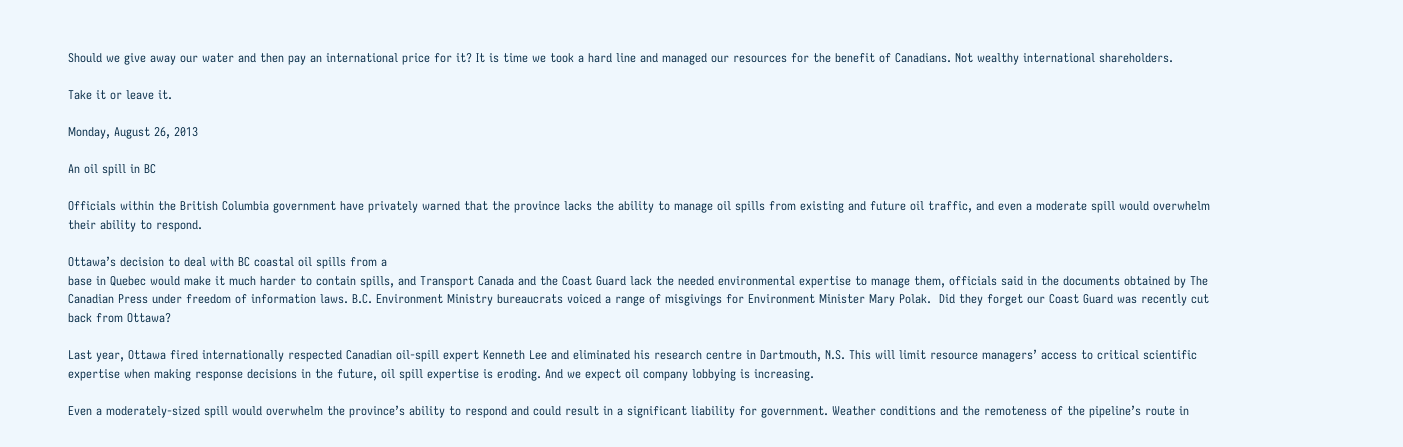Should we give away our water and then pay an international price for it? It is time we took a hard line and managed our resources for the benefit of Canadians. Not wealthy international shareholders.

Take it or leave it.

Monday, August 26, 2013

An oil spill in BC

Officials within the British Columbia government have privately warned that the province lacks the ability to manage oil spills from existing and future oil traffic, and even a moderate spill would overwhelm their ability to respond.

Ottawa’s decision to deal with BC coastal oil spills from a
base in Quebec would make it much harder to contain spills, and Transport Canada and the Coast Guard lack the needed environmental expertise to manage them, officials said in the documents obtained by The Canadian Press under freedom of information laws. B.C. Environment Ministry bureaucrats voiced a range of misgivings for Environment Minister Mary Polak.  Did they forget our Coast Guard was recently cut back from Ottawa?

Last year, Ottawa fired internationally respected Canadian oil-spill expert Kenneth Lee and eliminated his research centre in Dartmouth, N.S. This will limit resource managers’ access to critical scientific expertise when making response decisions in the future, oil spill expertise is eroding. And we expect oil company lobbying is increasing.

Even a moderately-sized spill would overwhelm the province’s ability to respond and could result in a significant liability for government. Weather conditions and the remoteness of the pipeline’s route in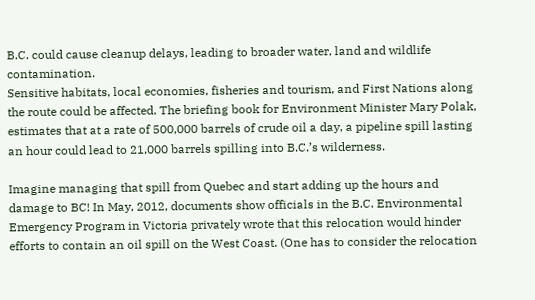B.C. could cause cleanup delays, leading to broader water, land and wildlife contamination.
Sensitive habitats, local economies, fisheries and tourism, and First Nations along the route could be affected. The briefing book for Environment Minister Mary Polak, estimates that at a rate of 500,000 barrels of crude oil a day, a pipeline spill lasting an hour could lead to 21,000 barrels spilling into B.C.’s wilderness.

Imagine managing that spill from Quebec and start adding up the hours and damage to BC! In May, 2012, documents show officials in the B.C. Environmental Emergency Program in Victoria privately wrote that this relocation would hinder efforts to contain an oil spill on the West Coast. (One has to consider the relocation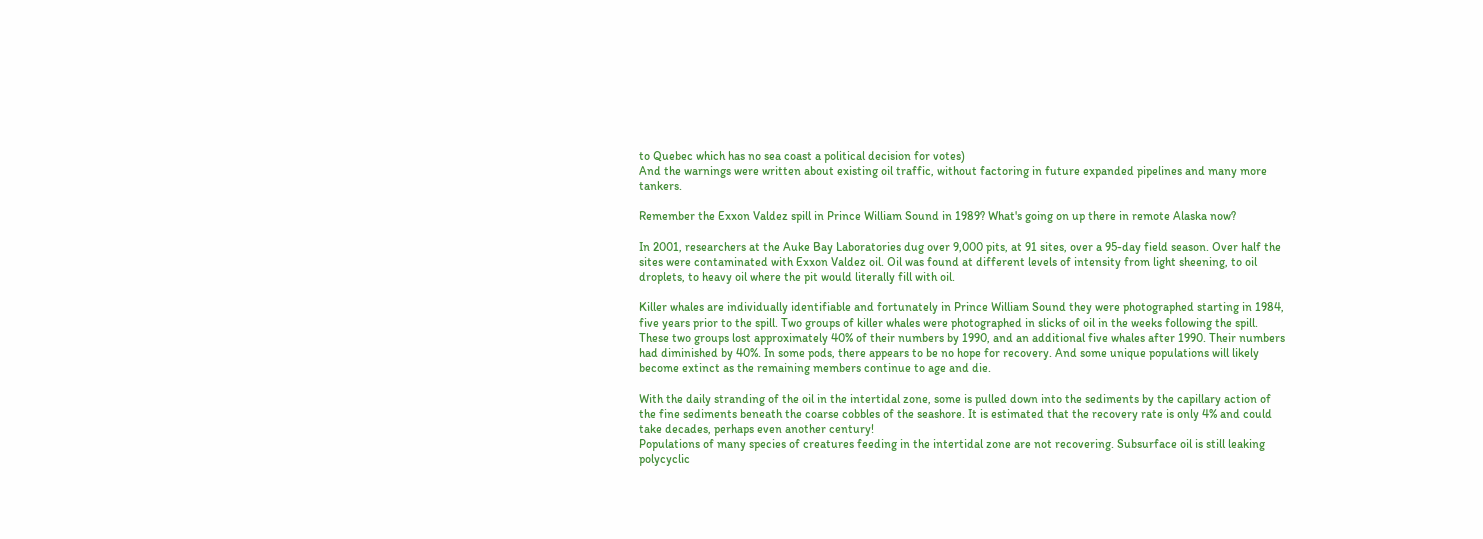to Quebec which has no sea coast a political decision for votes)
And the warnings were written about existing oil traffic, without factoring in future expanded pipelines and many more tankers.

Remember the Exxon Valdez spill in Prince William Sound in 1989? What's going on up there in remote Alaska now?

In 2001, researchers at the Auke Bay Laboratories dug over 9,000 pits, at 91 sites, over a 95-day field season. Over half the sites were contaminated with Exxon Valdez oil. Oil was found at different levels of intensity from light sheening, to oil droplets, to heavy oil where the pit would literally fill with oil.

Killer whales are individually identifiable and fortunately in Prince William Sound they were photographed starting in 1984, five years prior to the spill. Two groups of killer whales were photographed in slicks of oil in the weeks following the spill. These two groups lost approximately 40% of their numbers by 1990, and an additional five whales after 1990. Their numbers had diminished by 40%. In some pods, there appears to be no hope for recovery. And some unique populations will likely become extinct as the remaining members continue to age and die.

With the daily stranding of the oil in the intertidal zone, some is pulled down into the sediments by the capillary action of the fine sediments beneath the coarse cobbles of the seashore. It is estimated that the recovery rate is only 4% and could take decades, perhaps even another century!
Populations of many species of creatures feeding in the intertidal zone are not recovering. Subsurface oil is still leaking polycyclic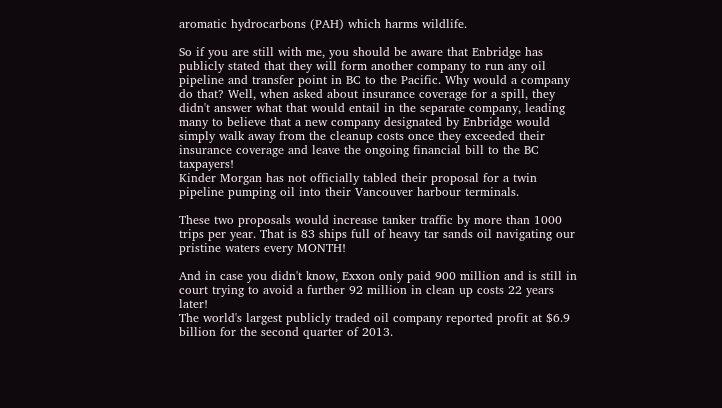aromatic hydrocarbons (PAH) which harms wildlife.

So if you are still with me, you should be aware that Enbridge has publicly stated that they will form another company to run any oil pipeline and transfer point in BC to the Pacific. Why would a company do that? Well, when asked about insurance coverage for a spill, they didn't answer what that would entail in the separate company, leading many to believe that a new company designated by Enbridge would simply walk away from the cleanup costs once they exceeded their insurance coverage and leave the ongoing financial bill to the BC taxpayers!
Kinder Morgan has not officially tabled their proposal for a twin pipeline pumping oil into their Vancouver harbour terminals.

These two proposals would increase tanker traffic by more than 1000 trips per year. That is 83 ships full of heavy tar sands oil navigating our pristine waters every MONTH!

And in case you didn't know, Exxon only paid 900 million and is still in court trying to avoid a further 92 million in clean up costs 22 years later!
The world's largest publicly traded oil company reported profit at $6.9 billion for the second quarter of 2013.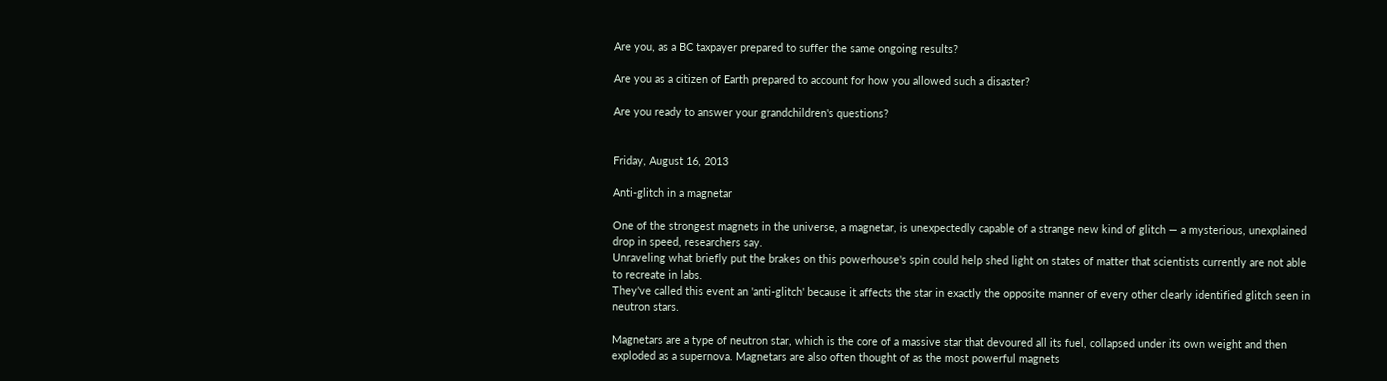Are you, as a BC taxpayer prepared to suffer the same ongoing results?

Are you as a citizen of Earth prepared to account for how you allowed such a disaster?

Are you ready to answer your grandchildren's questions?


Friday, August 16, 2013

Anti-glitch in a magnetar

One of the strongest magnets in the universe, a magnetar, is unexpectedly capable of a strange new kind of glitch — a mysterious, unexplained drop in speed, researchers say.
Unraveling what briefly put the brakes on this powerhouse's spin could help shed light on states of matter that scientists currently are not able to recreate in labs.
They've called this event an 'anti-glitch' because it affects the star in exactly the opposite manner of every other clearly identified glitch seen in neutron stars.

Magnetars are a type of neutron star, which is the core of a massive star that devoured all its fuel, collapsed under its own weight and then exploded as a supernova. Magnetars are also often thought of as the most powerful magnets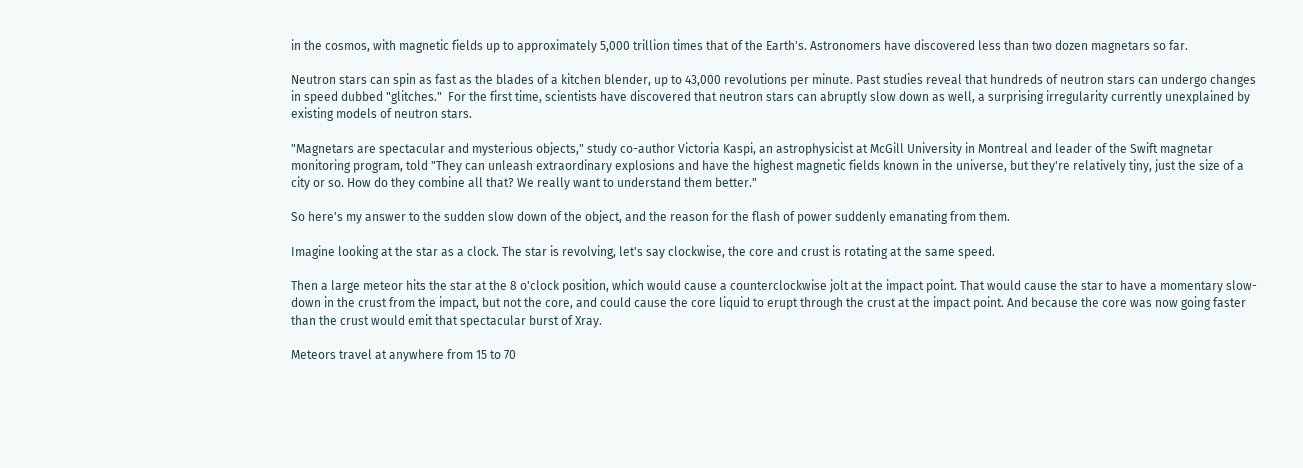in the cosmos, with magnetic fields up to approximately 5,000 trillion times that of the Earth's. Astronomers have discovered less than two dozen magnetars so far.

Neutron stars can spin as fast as the blades of a kitchen blender, up to 43,000 revolutions per minute. Past studies reveal that hundreds of neutron stars can undergo changes in speed dubbed "glitches."  For the first time, scientists have discovered that neutron stars can abruptly slow down as well, a surprising irregularity currently unexplained by existing models of neutron stars.

"Magnetars are spectacular and mysterious objects," study co-author Victoria Kaspi, an astrophysicist at McGill University in Montreal and leader of the Swift magnetar monitoring program, told "They can unleash extraordinary explosions and have the highest magnetic fields known in the universe, but they're relatively tiny, just the size of a city or so. How do they combine all that? We really want to understand them better."

So here's my answer to the sudden slow down of the object, and the reason for the flash of power suddenly emanating from them.

Imagine looking at the star as a clock. The star is revolving, let's say clockwise, the core and crust is rotating at the same speed.

Then a large meteor hits the star at the 8 o'clock position, which would cause a counterclockwise jolt at the impact point. That would cause the star to have a momentary slow-down in the crust from the impact, but not the core, and could cause the core liquid to erupt through the crust at the impact point. And because the core was now going faster than the crust would emit that spectacular burst of Xray.

Meteors travel at anywhere from 15 to 70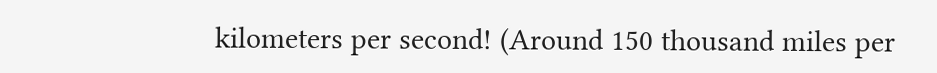kilometers per second! (Around 150 thousand miles per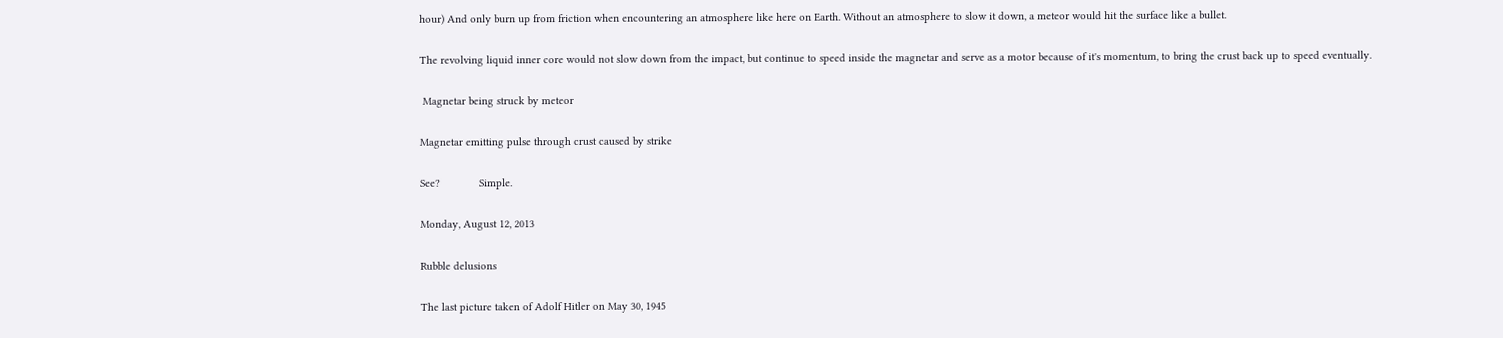hour) And only burn up from friction when encountering an atmosphere like here on Earth. Without an atmosphere to slow it down, a meteor would hit the surface like a bullet.

The revolving liquid inner core would not slow down from the impact, but continue to speed inside the magnetar and serve as a motor because of it's momentum, to bring the crust back up to speed eventually.

 Magnetar being struck by meteor

Magnetar emitting pulse through crust caused by strike

See?             Simple.

Monday, August 12, 2013

Rubble delusions

The last picture taken of Adolf Hitler on May 30, 1945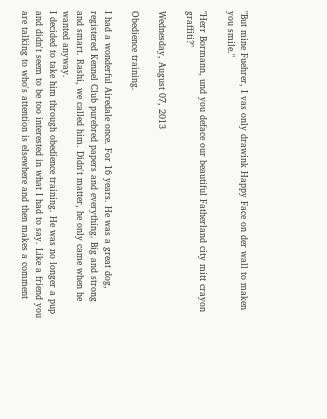"But mine Fuehrer, I vas only drawink Happy Face on der wall to maken you smile."

"Herr Bormann, und you deface our beautiful Fatherland city mitt crayon graffiti?"

Wednesday, August 07, 2013

Obedience training.

I had a wonderful Airedale once. For 16 years. He was a great dog, registered Kennel Club purebred papers and everything. Big and strong and smart. Rashi, we called him. Didn't matter, he only came when he wanted anyway.
I decided to take him through obedience training. He was no longer a pup and didn't seem to be too interested in what I had to say. Like a friend you are talking to who's attention is elsewhere and then makes a comment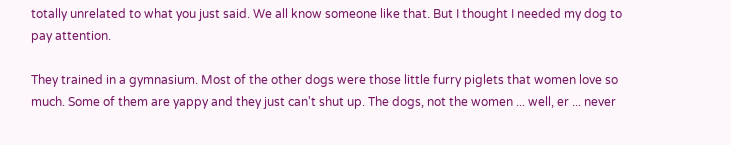totally unrelated to what you just said. We all know someone like that. But I thought I needed my dog to pay attention.

They trained in a gymnasium. Most of the other dogs were those little furry piglets that women love so much. Some of them are yappy and they just can't shut up. The dogs, not the women ... well, er ... never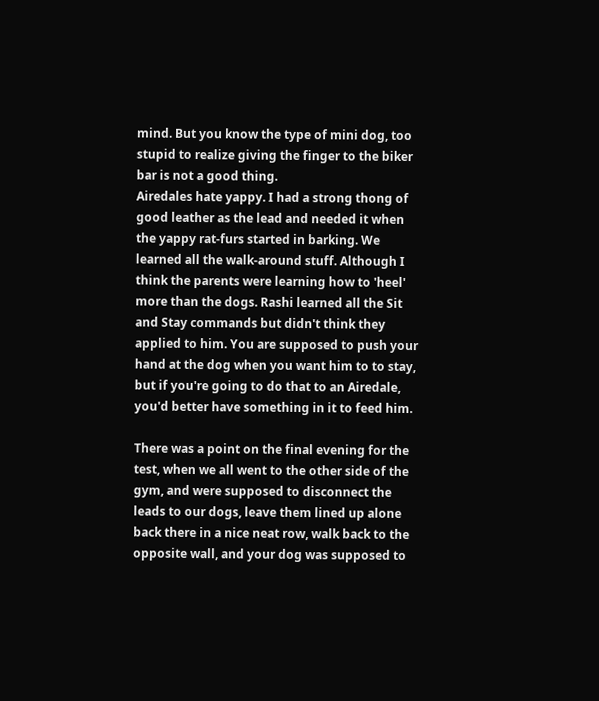mind. But you know the type of mini dog, too stupid to realize giving the finger to the biker bar is not a good thing.
Airedales hate yappy. I had a strong thong of good leather as the lead and needed it when the yappy rat-furs started in barking. We learned all the walk-around stuff. Although I think the parents were learning how to 'heel' more than the dogs. Rashi learned all the Sit and Stay commands but didn't think they applied to him. You are supposed to push your hand at the dog when you want him to to stay, but if you're going to do that to an Airedale, you'd better have something in it to feed him.

There was a point on the final evening for the test, when we all went to the other side of the gym, and were supposed to disconnect the leads to our dogs, leave them lined up alone back there in a nice neat row, walk back to the opposite wall, and your dog was supposed to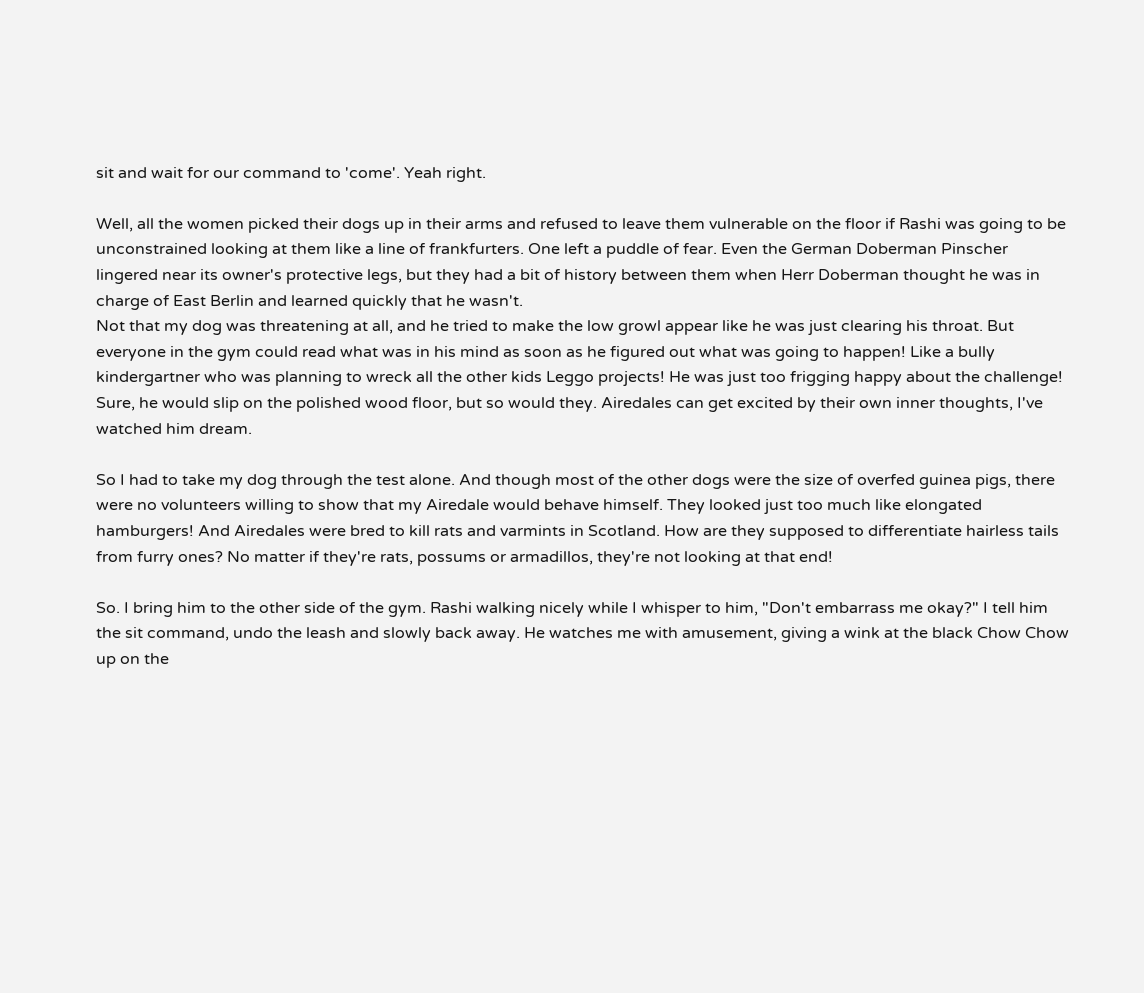sit and wait for our command to 'come'. Yeah right.

Well, all the women picked their dogs up in their arms and refused to leave them vulnerable on the floor if Rashi was going to be unconstrained looking at them like a line of frankfurters. One left a puddle of fear. Even the German Doberman Pinscher lingered near its owner's protective legs, but they had a bit of history between them when Herr Doberman thought he was in charge of East Berlin and learned quickly that he wasn't.
Not that my dog was threatening at all, and he tried to make the low growl appear like he was just clearing his throat. But everyone in the gym could read what was in his mind as soon as he figured out what was going to happen! Like a bully kindergartner who was planning to wreck all the other kids Leggo projects! He was just too frigging happy about the challenge!  Sure, he would slip on the polished wood floor, but so would they. Airedales can get excited by their own inner thoughts, I've watched him dream.

So I had to take my dog through the test alone. And though most of the other dogs were the size of overfed guinea pigs, there were no volunteers willing to show that my Airedale would behave himself. They looked just too much like elongated hamburgers! And Airedales were bred to kill rats and varmints in Scotland. How are they supposed to differentiate hairless tails from furry ones? No matter if they're rats, possums or armadillos, they're not looking at that end!

So. I bring him to the other side of the gym. Rashi walking nicely while I whisper to him, "Don't embarrass me okay?" I tell him the sit command, undo the leash and slowly back away. He watches me with amusement, giving a wink at the black Chow Chow up on the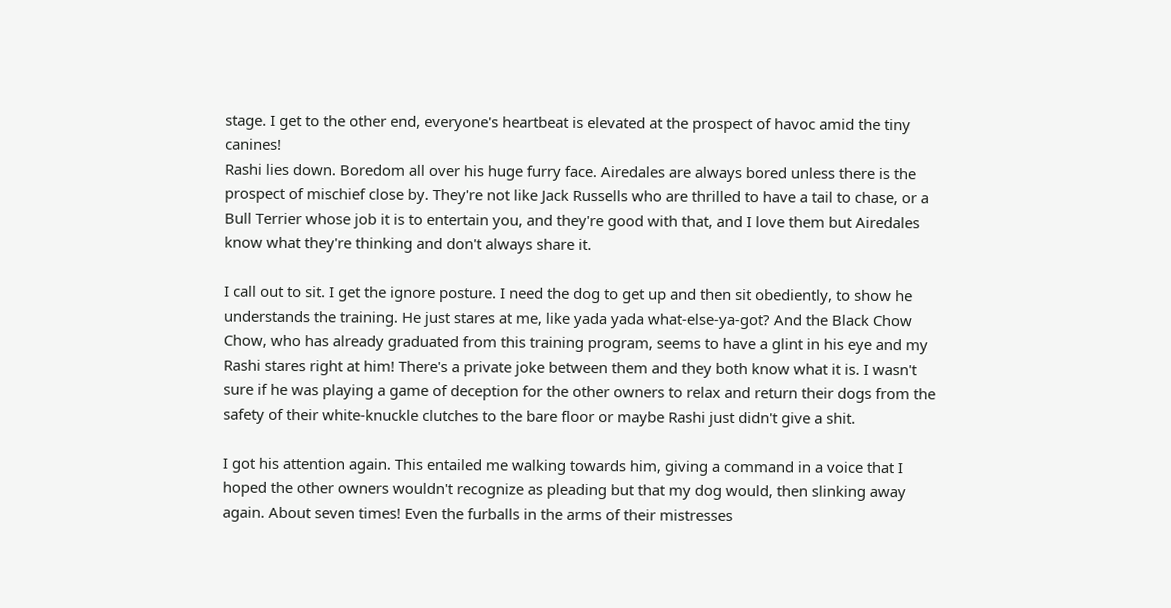stage. I get to the other end, everyone's heartbeat is elevated at the prospect of havoc amid the tiny canines!
Rashi lies down. Boredom all over his huge furry face. Airedales are always bored unless there is the prospect of mischief close by. They're not like Jack Russells who are thrilled to have a tail to chase, or a Bull Terrier whose job it is to entertain you, and they're good with that, and I love them but Airedales know what they're thinking and don't always share it.

I call out to sit. I get the ignore posture. I need the dog to get up and then sit obediently, to show he understands the training. He just stares at me, like yada yada what-else-ya-got? And the Black Chow Chow, who has already graduated from this training program, seems to have a glint in his eye and my Rashi stares right at him! There's a private joke between them and they both know what it is. I wasn't sure if he was playing a game of deception for the other owners to relax and return their dogs from the safety of their white-knuckle clutches to the bare floor or maybe Rashi just didn't give a shit.

I got his attention again. This entailed me walking towards him, giving a command in a voice that I hoped the other owners wouldn't recognize as pleading but that my dog would, then slinking away again. About seven times! Even the furballs in the arms of their mistresses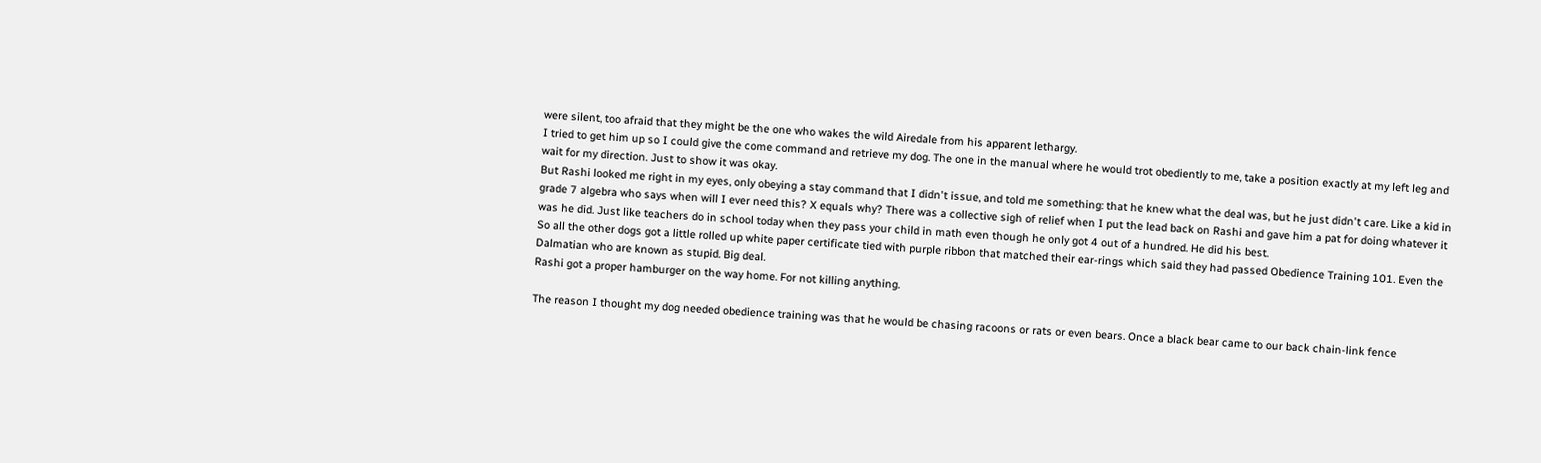were silent, too afraid that they might be the one who wakes the wild Airedale from his apparent lethargy.
I tried to get him up so I could give the come command and retrieve my dog. The one in the manual where he would trot obediently to me, take a position exactly at my left leg and wait for my direction. Just to show it was okay.
But Rashi looked me right in my eyes, only obeying a stay command that I didn't issue, and told me something: that he knew what the deal was, but he just didn't care. Like a kid in grade 7 algebra who says when will I ever need this? X equals why? There was a collective sigh of relief when I put the lead back on Rashi and gave him a pat for doing whatever it was he did. Just like teachers do in school today when they pass your child in math even though he only got 4 out of a hundred. He did his best.
So all the other dogs got a little rolled up white paper certificate tied with purple ribbon that matched their ear-rings which said they had passed Obedience Training 101. Even the Dalmatian who are known as stupid. Big deal.
Rashi got a proper hamburger on the way home. For not killing anything.

The reason I thought my dog needed obedience training was that he would be chasing racoons or rats or even bears. Once a black bear came to our back chain-link fence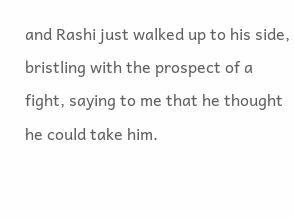and Rashi just walked up to his side, bristling with the prospect of a fight, saying to me that he thought he could take him.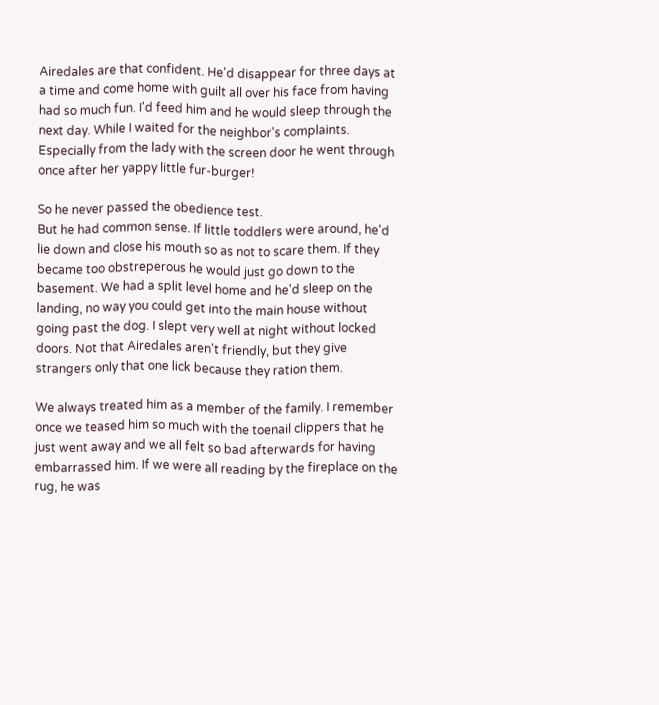Airedales are that confident. He'd disappear for three days at a time and come home with guilt all over his face from having had so much fun. I'd feed him and he would sleep through the next day. While I waited for the neighbor's complaints. Especially from the lady with the screen door he went through once after her yappy little fur-burger!

So he never passed the obedience test.
But he had common sense. If little toddlers were around, he'd lie down and close his mouth so as not to scare them. If they became too obstreperous he would just go down to the basement. We had a split level home and he'd sleep on the landing, no way you could get into the main house without going past the dog. I slept very well at night without locked doors. Not that Airedales aren't friendly, but they give strangers only that one lick because they ration them.

We always treated him as a member of the family. I remember once we teased him so much with the toenail clippers that he just went away and we all felt so bad afterwards for having embarrassed him. If we were all reading by the fireplace on the rug, he was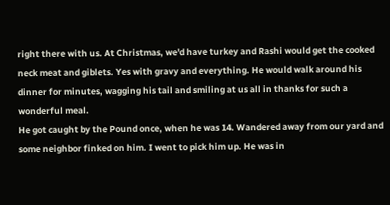right there with us. At Christmas, we'd have turkey and Rashi would get the cooked neck meat and giblets. Yes with gravy and everything. He would walk around his dinner for minutes, wagging his tail and smiling at us all in thanks for such a wonderful meal.
He got caught by the Pound once, when he was 14. Wandered away from our yard and some neighbor finked on him. I went to pick him up. He was in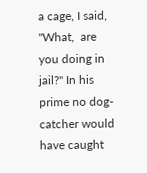a cage, I said, "What,  are you doing in jail?" In his prime no dog-catcher would have caught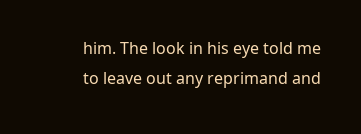him. The look in his eye told me to leave out any reprimand and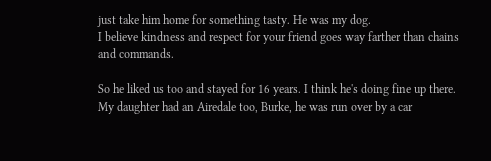just take him home for something tasty. He was my dog.
I believe kindness and respect for your friend goes way farther than chains and commands.

So he liked us too and stayed for 16 years. I think he's doing fine up there. My daughter had an Airedale too, Burke, he was run over by a car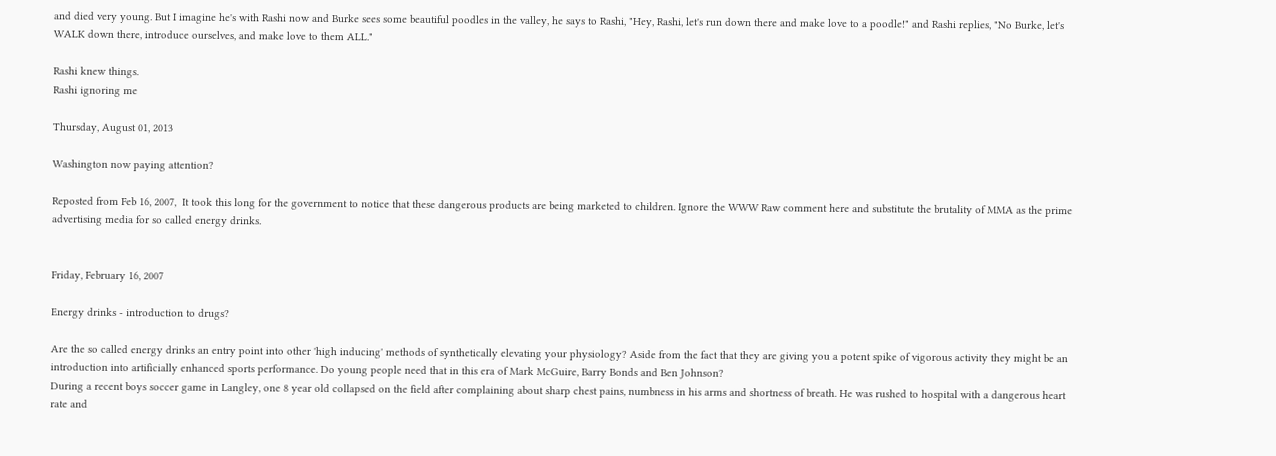and died very young. But I imagine he's with Rashi now and Burke sees some beautiful poodles in the valley, he says to Rashi, "Hey, Rashi, let's run down there and make love to a poodle!" and Rashi replies, "No Burke, let's WALK down there, introduce ourselves, and make love to them ALL."

Rashi knew things.
Rashi ignoring me

Thursday, August 01, 2013

Washington now paying attention?

Reposted from Feb 16, 2007,  It took this long for the government to notice that these dangerous products are being marketed to children. Ignore the WWW Raw comment here and substitute the brutality of MMA as the prime advertising media for so called energy drinks.


Friday, February 16, 2007

Energy drinks - introduction to drugs?

Are the so called energy drinks an entry point into other 'high inducing' methods of synthetically elevating your physiology? Aside from the fact that they are giving you a potent spike of vigorous activity they might be an introduction into artificially enhanced sports performance. Do young people need that in this era of Mark McGuire, Barry Bonds and Ben Johnson?
During a recent boys soccer game in Langley, one 8 year old collapsed on the field after complaining about sharp chest pains, numbness in his arms and shortness of breath. He was rushed to hospital with a dangerous heart rate and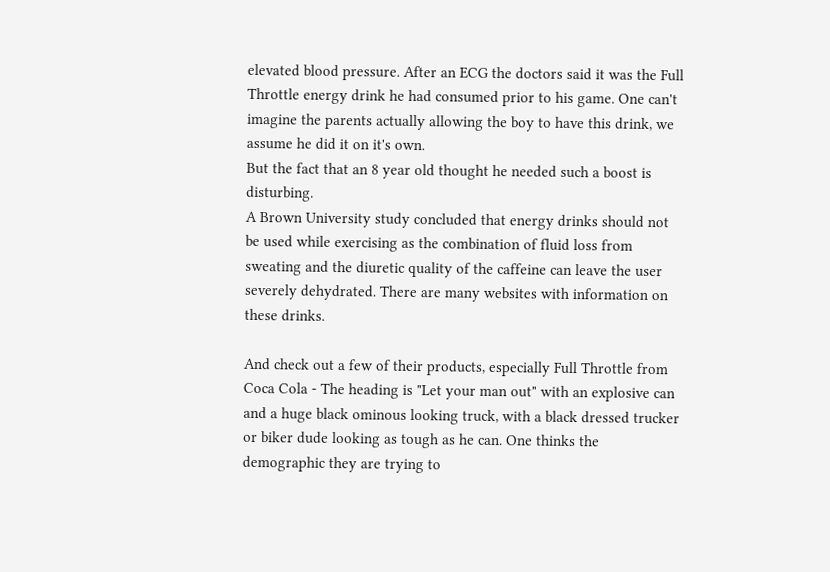elevated blood pressure. After an ECG the doctors said it was the Full Throttle energy drink he had consumed prior to his game. One can't imagine the parents actually allowing the boy to have this drink, we assume he did it on it's own.
But the fact that an 8 year old thought he needed such a boost is disturbing.
A Brown University study concluded that energy drinks should not be used while exercising as the combination of fluid loss from sweating and the diuretic quality of the caffeine can leave the user severely dehydrated. There are many websites with information on these drinks.

And check out a few of their products, especially Full Throttle from Coca Cola - The heading is "Let your man out" with an explosive can and a huge black ominous looking truck, with a black dressed trucker or biker dude looking as tough as he can. One thinks the demographic they are trying to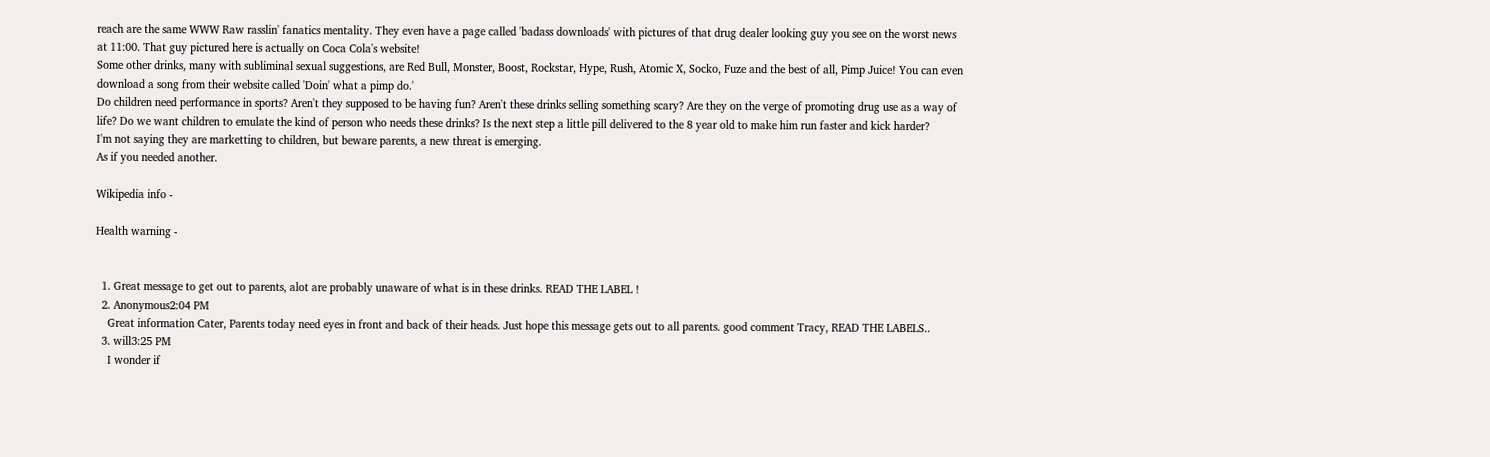reach are the same WWW Raw rasslin' fanatics mentality. They even have a page called 'badass downloads' with pictures of that drug dealer looking guy you see on the worst news at 11:00. That guy pictured here is actually on Coca Cola's website!
Some other drinks, many with subliminal sexual suggestions, are Red Bull, Monster, Boost, Rockstar, Hype, Rush, Atomic X, Socko, Fuze and the best of all, Pimp Juice! You can even download a song from their website called 'Doin' what a pimp do.'
Do children need performance in sports? Aren't they supposed to be having fun? Aren't these drinks selling something scary? Are they on the verge of promoting drug use as a way of life? Do we want children to emulate the kind of person who needs these drinks? Is the next step a little pill delivered to the 8 year old to make him run faster and kick harder?
I'm not saying they are marketting to children, but beware parents, a new threat is emerging.
As if you needed another.

Wikipedia info -

Health warning -


  1. Great message to get out to parents, alot are probably unaware of what is in these drinks. READ THE LABEL !
  2. Anonymous2:04 PM
    Great information Cater, Parents today need eyes in front and back of their heads. Just hope this message gets out to all parents. good comment Tracy, READ THE LABELS..
  3. will3:25 PM
    I wonder if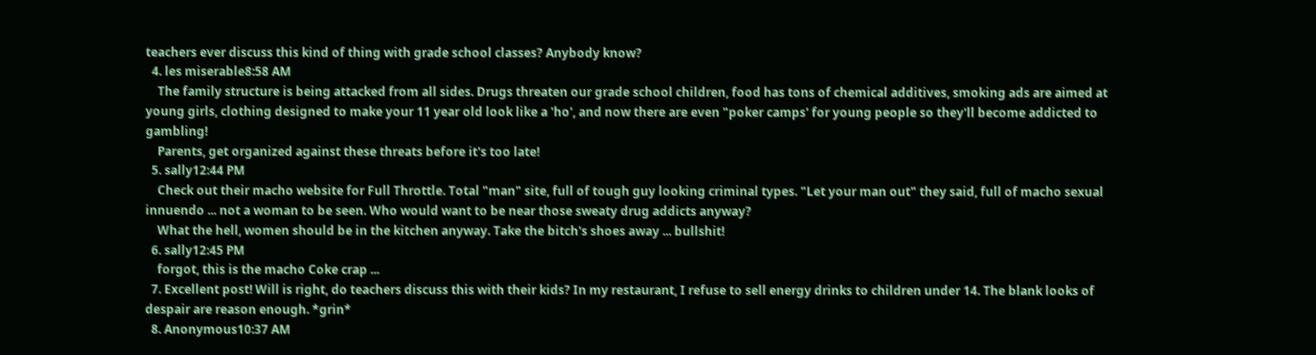teachers ever discuss this kind of thing with grade school classes? Anybody know?
  4. les miserable8:58 AM
    The family structure is being attacked from all sides. Drugs threaten our grade school children, food has tons of chemical additives, smoking ads are aimed at young girls, clothing designed to make your 11 year old look like a 'ho', and now there are even "poker camps' for young people so they'll become addicted to gambling!
    Parents, get organized against these threats before it's too late!
  5. sally12:44 PM
    Check out their macho website for Full Throttle. Total "man" site, full of tough guy looking criminal types. "Let your man out" they said, full of macho sexual innuendo ... not a woman to be seen. Who would want to be near those sweaty drug addicts anyway?
    What the hell, women should be in the kitchen anyway. Take the bitch's shoes away ... bullshit!
  6. sally12:45 PM
    forgot, this is the macho Coke crap ...
  7. Excellent post! Will is right, do teachers discuss this with their kids? In my restaurant, I refuse to sell energy drinks to children under 14. The blank looks of despair are reason enough. *grin*
  8. Anonymous10:37 AM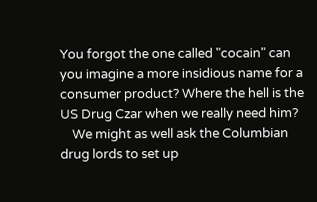You forgot the one called "cocain" can you imagine a more insidious name for a consumer product? Where the hell is the US Drug Czar when we really need him?
    We might as well ask the Columbian drug lords to set up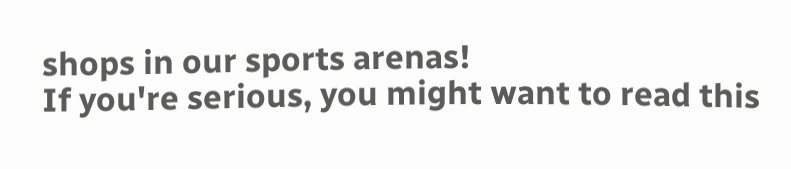shops in our sports arenas!
If you're serious, you might want to read this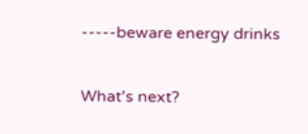-----beware energy drinks

What's next?